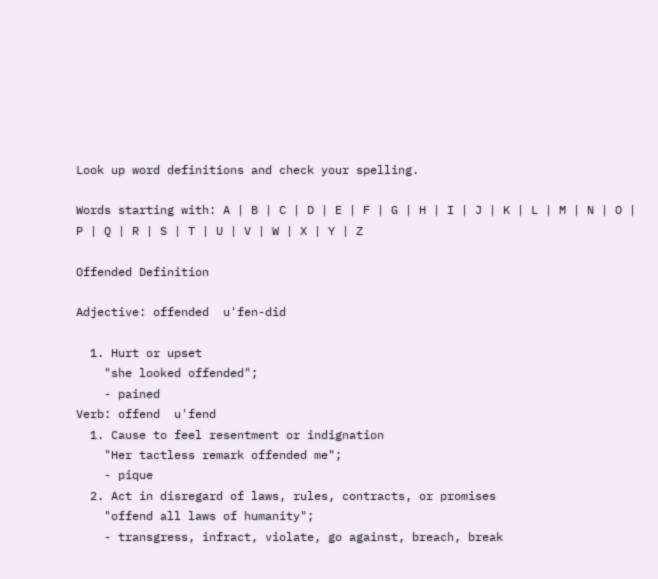Look up word definitions and check your spelling.

Words starting with: A | B | C | D | E | F | G | H | I | J | K | L | M | N | O | P | Q | R | S | T | U | V | W | X | Y | Z

Offended Definition

Adjective: offended  u'fen-did

  1. Hurt or upset
    "she looked offended";
    - pained
Verb: offend  u'fend
  1. Cause to feel resentment or indignation
    "Her tactless remark offended me";
    - pique
  2. Act in disregard of laws, rules, contracts, or promises
    "offend all laws of humanity";
    - transgress, infract, violate, go against, breach, break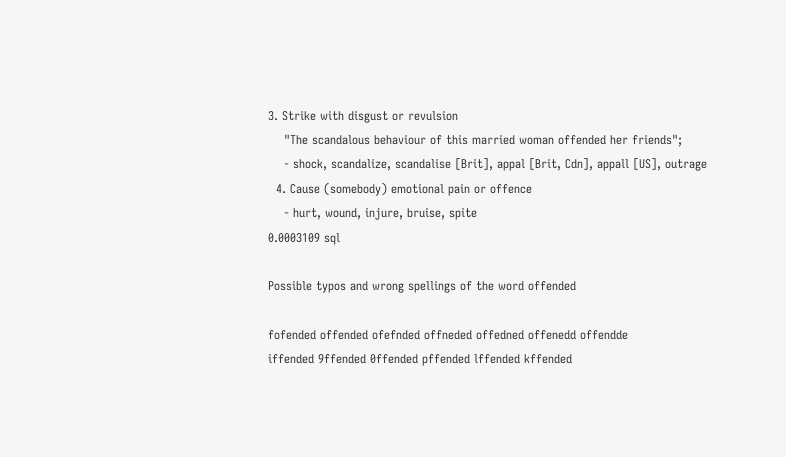3. Strike with disgust or revulsion
    "The scandalous behaviour of this married woman offended her friends";
    - shock, scandalize, scandalise [Brit], appal [Brit, Cdn], appall [US], outrage
  4. Cause (somebody) emotional pain or offence
    - hurt, wound, injure, bruise, spite
0.0003109 sql

Possible typos and wrong spellings of the word offended

fofended offended ofefnded offneded offedned offenedd offendde
iffended 9ffended 0ffended pffended lffended kffended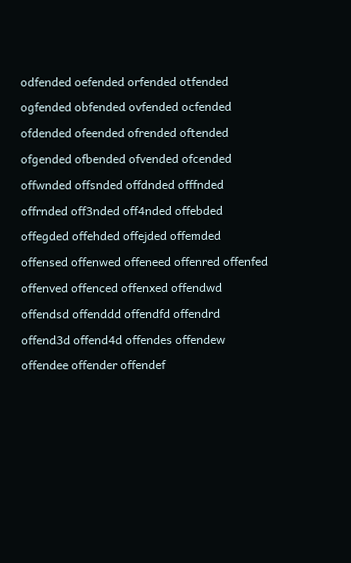odfended oefended orfended otfended ogfended obfended ovfended ocfended ofdended ofeended ofrended oftended ofgended ofbended ofvended ofcended offwnded offsnded offdnded offfnded offrnded off3nded off4nded offebded offegded offehded offejded offemded offensed offenwed offeneed offenred offenfed offenved offenced offenxed offendwd offendsd offenddd offendfd offendrd offend3d offend4d offendes offendew offendee offender offendef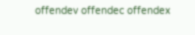offendev offendec offendex